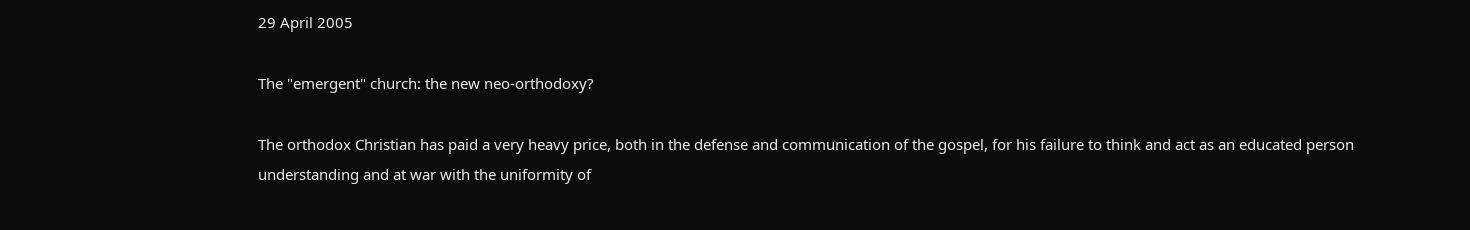29 April 2005

The "emergent" church: the new neo-orthodoxy?

The orthodox Christian has paid a very heavy price, both in the defense and communication of the gospel, for his failure to think and act as an educated person understanding and at war with the uniformity of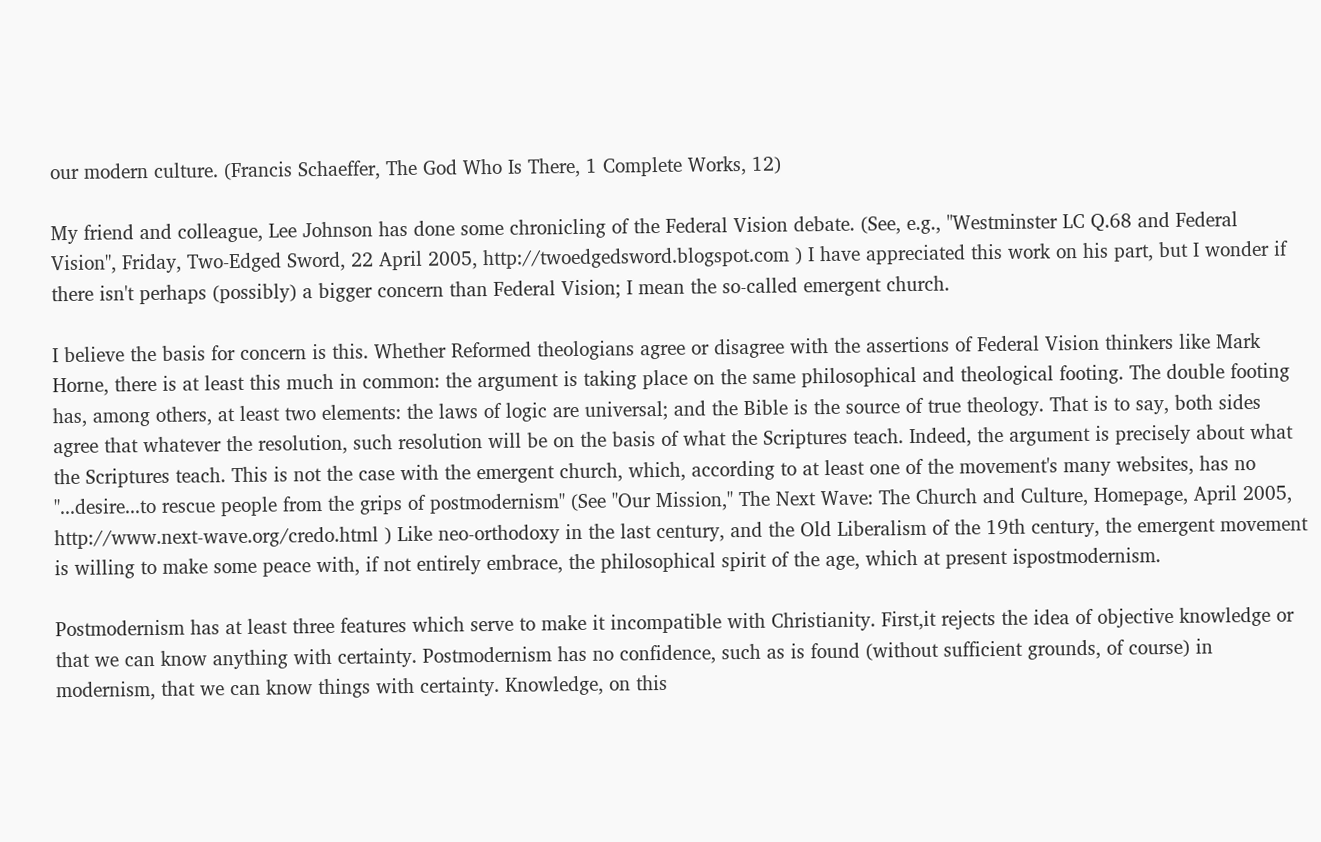our modern culture. (Francis Schaeffer, The God Who Is There, 1 Complete Works, 12)

My friend and colleague, Lee Johnson has done some chronicling of the Federal Vision debate. (See, e.g., "Westminster LC Q.68 and Federal Vision", Friday, Two-Edged Sword, 22 April 2005, http://twoedgedsword.blogspot.com ) I have appreciated this work on his part, but I wonder if there isn't perhaps (possibly) a bigger concern than Federal Vision; I mean the so-called emergent church.

I believe the basis for concern is this. Whether Reformed theologians agree or disagree with the assertions of Federal Vision thinkers like Mark Horne, there is at least this much in common: the argument is taking place on the same philosophical and theological footing. The double footing has, among others, at least two elements: the laws of logic are universal; and the Bible is the source of true theology. That is to say, both sides agree that whatever the resolution, such resolution will be on the basis of what the Scriptures teach. Indeed, the argument is precisely about what the Scriptures teach. This is not the case with the emergent church, which, according to at least one of the movement's many websites, has no "...desire...to rescue people from the grips of postmodernism" (See "Our Mission," The Next Wave: The Church and Culture, Homepage, April 2005, http://www.next-wave.org/credo.html ) Like neo-orthodoxy in the last century, and the Old Liberalism of the 19th century, the emergent movement is willing to make some peace with, if not entirely embrace, the philosophical spirit of the age, which at present ispostmodernism.

Postmodernism has at least three features which serve to make it incompatible with Christianity. First,it rejects the idea of objective knowledge or that we can know anything with certainty. Postmodernism has no confidence, such as is found (without sufficient grounds, of course) in modernism, that we can know things with certainty. Knowledge, on this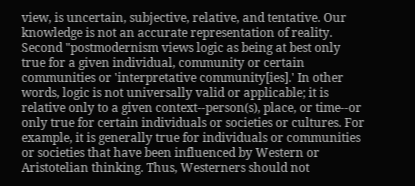view, is uncertain, subjective, relative, and tentative. Our knowledge is not an accurate representation of reality. Second "postmodernism views logic as being at best only true for a given individual, community or certain communities or 'interpretative community[ies].' In other words, logic is not universally valid or applicable; it is relative only to a given context--person(s), place, or time--or only true for certain individuals or societies or cultures. For example, it is generally true for individuals or communities or societies that have been influenced by Western or Aristotelian thinking. Thus, Westerners should not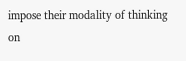impose their modality of thinking on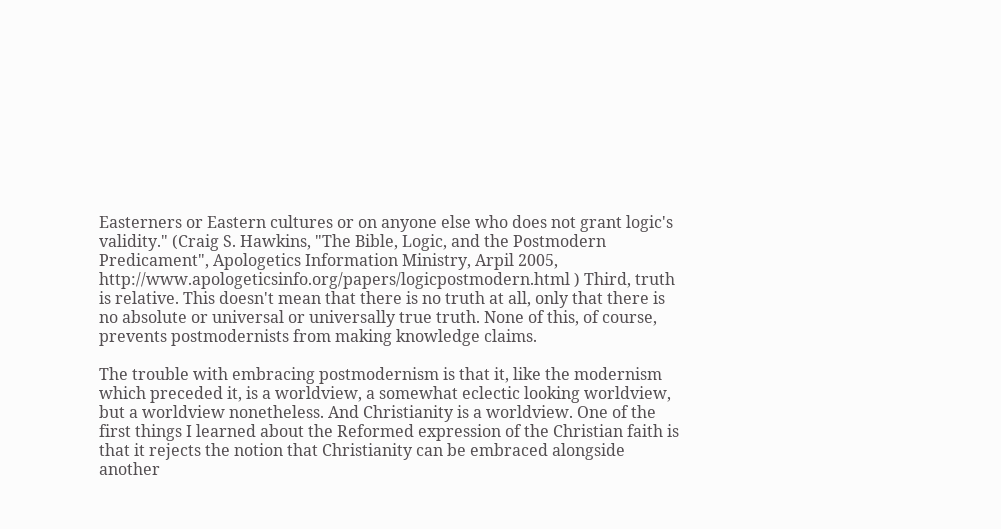Easterners or Eastern cultures or on anyone else who does not grant logic's validity." (Craig S. Hawkins, "The Bible, Logic, and the Postmodern Predicament", Apologetics Information Ministry, Arpil 2005, http://www.apologeticsinfo.org/papers/logicpostmodern.html ) Third, truth is relative. This doesn't mean that there is no truth at all, only that there is no absolute or universal or universally true truth. None of this, of course, prevents postmodernists from making knowledge claims.

The trouble with embracing postmodernism is that it, like the modernism which preceded it, is a worldview, a somewhat eclectic looking worldview, but a worldview nonetheless. And Christianity is a worldview. One of the first things I learned about the Reformed expression of the Christian faith is that it rejects the notion that Christianity can be embraced alongside another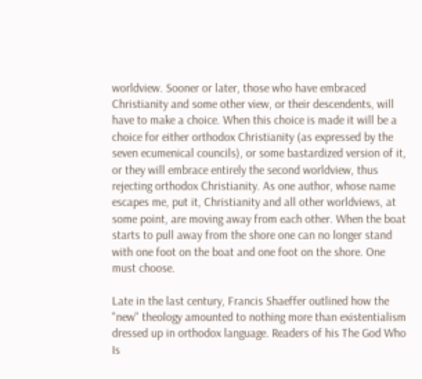worldview. Sooner or later, those who have embraced Christianity and some other view, or their descendents, will have to make a choice. When this choice is made it will be a choice for either orthodox Christianity (as expressed by the seven ecumenical councils), or some bastardized version of it, or they will embrace entirely the second worldview, thus rejecting orthodox Christianity. As one author, whose name escapes me, put it, Christianity and all other worldviews, at some point, are moving away from each other. When the boat starts to pull away from the shore one can no longer stand with one foot on the boat and one foot on the shore. One must choose.

Late in the last century, Francis Shaeffer outlined how the "new" theology amounted to nothing more than existentialism dressed up in orthodox language. Readers of his The God Who Is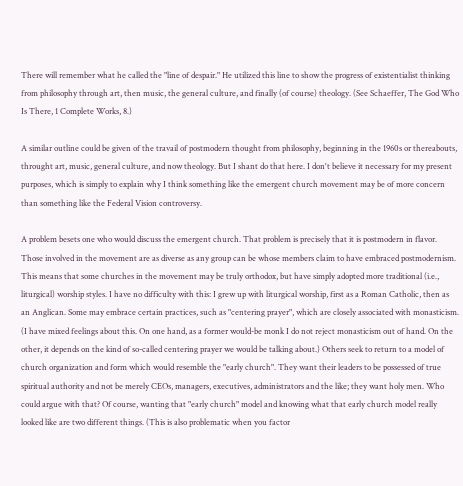There will remember what he called the "line of despair." He utilized this line to show the progress of existentialist thinking from philosophy through art, then music, the general culture, and finally (of course) theology. (See Schaeffer, The God Who Is There, 1 Complete Works, 8.)

A similar outline could be given of the travail of postmodern thought from philosophy, beginning in the 1960s or thereabouts, throught art, music, general culture, and now theology. But I shant do that here. I don't believe it necessary for my present purposes, which is simply to explain why I think something like the emergent church movement may be of more concern than something like the Federal Vision controversy.

A problem besets one who would discuss the emergent church. That problem is precisely that it is postmodern in flavor. Those involved in the movement are as diverse as any group can be whose members claim to have embraced postmodernism. This means that some churches in the movement may be truly orthodox, but have simply adopted more traditional (i.e., liturgical) worship styles. I have no difficulty with this: I grew up with liturgical worship, first as a Roman Catholic, then as an Anglican. Some may embrace certain practices, such as "centering prayer", which are closely associated with monasticism. (I have mixed feelings about this. On one hand, as a former would-be monk I do not reject monasticism out of hand. On the other, it depends on the kind of so-called centering prayer we would be talking about.) Others seek to return to a model of church organization and form which would resemble the "early church". They want their leaders to be possessed of true spiritual authority and not be merely CEOs, managers, executives, administrators and the like; they want holy men. Who could argue with that? Of course, wanting that "early church" model and knowing what that early church model really looked like are two different things. (This is also problematic when you factor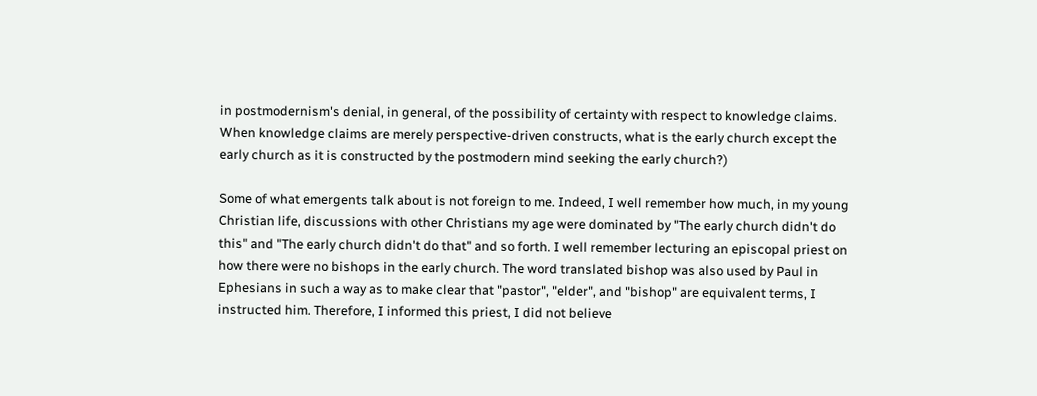in postmodernism's denial, in general, of the possibility of certainty with respect to knowledge claims. When knowledge claims are merely perspective-driven constructs, what is the early church except the early church as it is constructed by the postmodern mind seeking the early church?)

Some of what emergents talk about is not foreign to me. Indeed, I well remember how much, in my young Christian life, discussions with other Christians my age were dominated by "The early church didn't do this" and "The early church didn't do that" and so forth. I well remember lecturing an episcopal priest on how there were no bishops in the early church. The word translated bishop was also used by Paul in Ephesians in such a way as to make clear that "pastor", "elder", and "bishop" are equivalent terms, I instructed him. Therefore, I informed this priest, I did not believe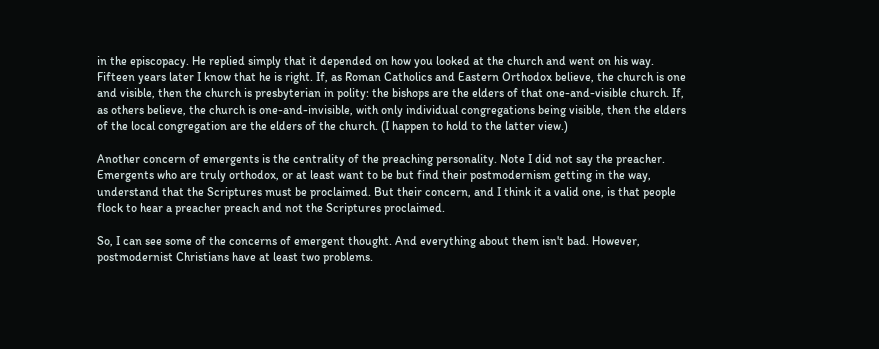in the episcopacy. He replied simply that it depended on how you looked at the church and went on his way. Fifteen years later I know that he is right. If, as Roman Catholics and Eastern Orthodox believe, the church is one and visible, then the church is presbyterian in polity: the bishops are the elders of that one-and-visible church. If, as others believe, the church is one-and-invisible, with only individual congregations being visible, then the elders of the local congregation are the elders of the church. (I happen to hold to the latter view.)

Another concern of emergents is the centrality of the preaching personality. Note I did not say the preacher. Emergents who are truly orthodox, or at least want to be but find their postmodernism getting in the way, understand that the Scriptures must be proclaimed. But their concern, and I think it a valid one, is that people flock to hear a preacher preach and not the Scriptures proclaimed.

So, I can see some of the concerns of emergent thought. And everything about them isn't bad. However, postmodernist Christians have at least two problems.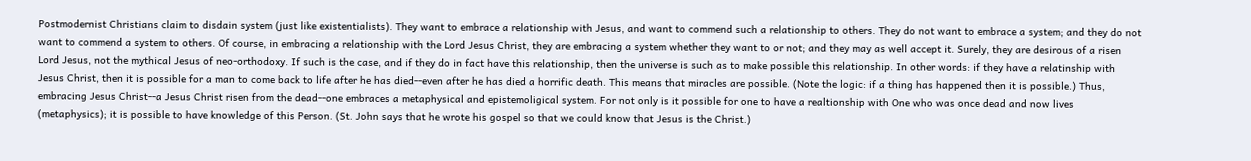Postmodernist Christians claim to disdain system (just like existentialists). They want to embrace a relationship with Jesus, and want to commend such a relationship to others. They do not want to embrace a system; and they do not want to commend a system to others. Of course, in embracing a relationship with the Lord Jesus Christ, they are embracing a system whether they want to or not; and they may as well accept it. Surely, they are desirous of a risen Lord Jesus, not the mythical Jesus of neo-orthodoxy. If such is the case, and if they do in fact have this relationship, then the universe is such as to make possible this relationship. In other words: if they have a relatinship with Jesus Christ, then it is possible for a man to come back to life after he has died--even after he has died a horrific death. This means that miracles are possible. (Note the logic: if a thing has happened then it is possible.) Thus, embracing Jesus Christ--a Jesus Christ risen from the dead--one embraces a metaphysical and epistemoligical system. For not only is it possible for one to have a realtionship with One who was once dead and now lives (metaphysics); it is possible to have knowledge of this Person. (St. John says that he wrote his gospel so that we could know that Jesus is the Christ.)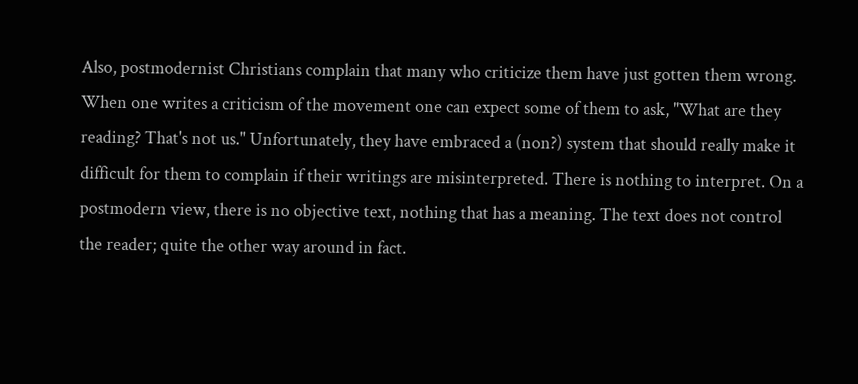Also, postmodernist Christians complain that many who criticize them have just gotten them wrong. When one writes a criticism of the movement one can expect some of them to ask, "What are they reading? That's not us." Unfortunately, they have embraced a (non?) system that should really make it difficult for them to complain if their writings are misinterpreted. There is nothing to interpret. On a postmodern view, there is no objective text, nothing that has a meaning. The text does not control the reader; quite the other way around in fact.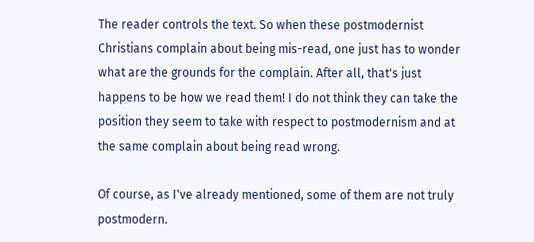The reader controls the text. So when these postmodernist Christians complain about being mis-read, one just has to wonder what are the grounds for the complain. After all, that's just happens to be how we read them! I do not think they can take the position they seem to take with respect to postmodernism and at the same complain about being read wrong.

Of course, as I've already mentioned, some of them are not truly postmodern.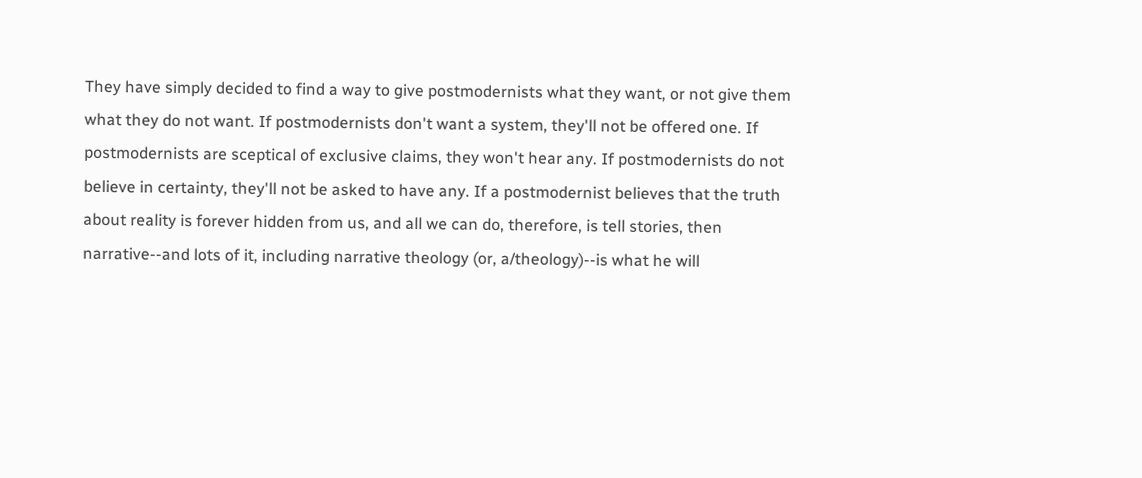They have simply decided to find a way to give postmodernists what they want, or not give them what they do not want. If postmodernists don't want a system, they'll not be offered one. If postmodernists are sceptical of exclusive claims, they won't hear any. If postmodernists do not believe in certainty, they'll not be asked to have any. If a postmodernist believes that the truth about reality is forever hidden from us, and all we can do, therefore, is tell stories, then narrative--and lots of it, including narrative theology (or, a/theology)--is what he will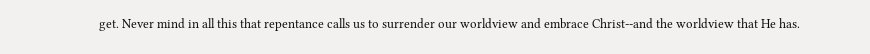get. Never mind in all this that repentance calls us to surrender our worldview and embrace Christ--and the worldview that He has.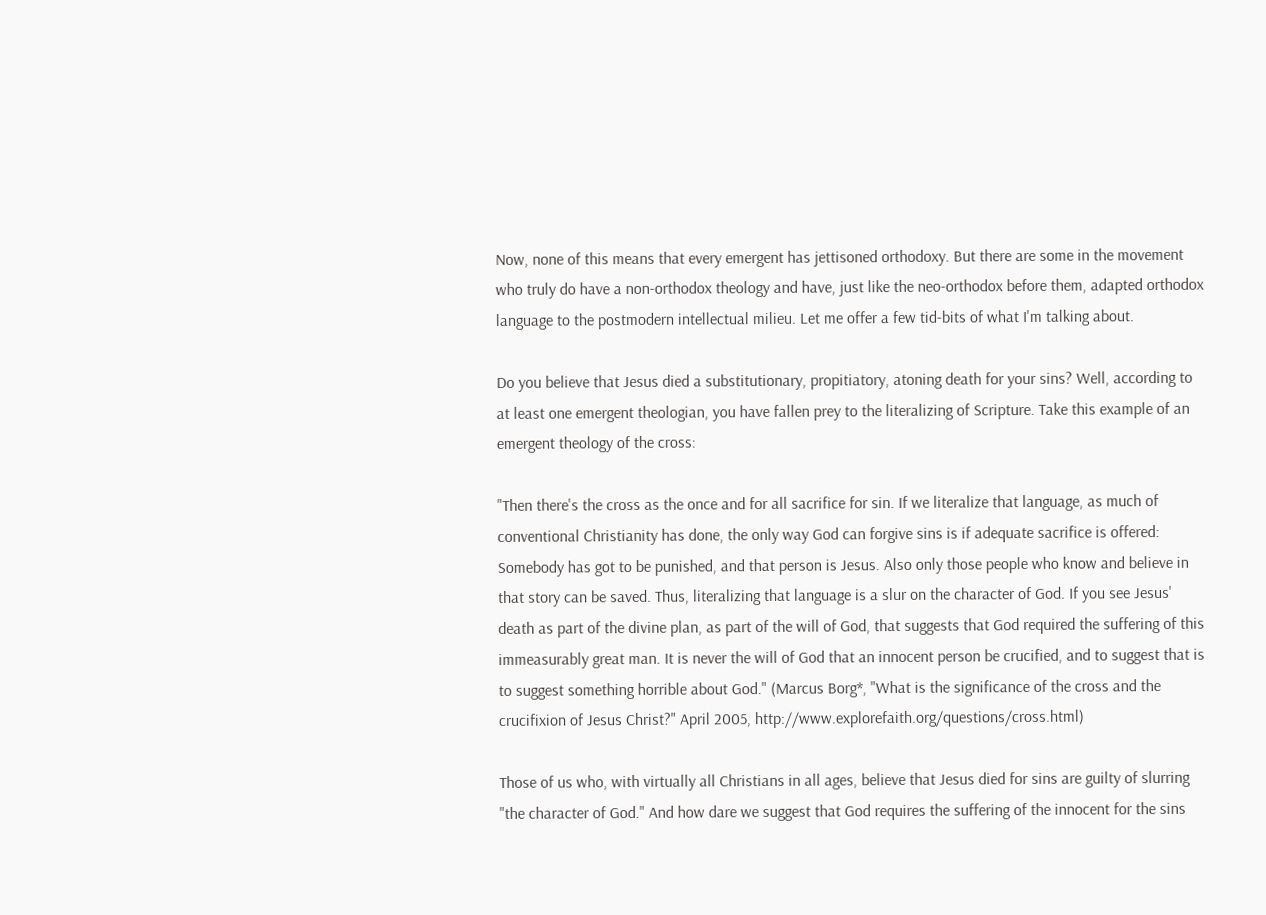Now, none of this means that every emergent has jettisoned orthodoxy. But there are some in the movement who truly do have a non-orthodox theology and have, just like the neo-orthodox before them, adapted orthodox language to the postmodern intellectual milieu. Let me offer a few tid-bits of what I'm talking about.

Do you believe that Jesus died a substitutionary, propitiatory, atoning death for your sins? Well, according to at least one emergent theologian, you have fallen prey to the literalizing of Scripture. Take this example of an emergent theology of the cross:

"Then there's the cross as the once and for all sacrifice for sin. If we literalize that language, as much of conventional Christianity has done, the only way God can forgive sins is if adequate sacrifice is offered: Somebody has got to be punished, and that person is Jesus. Also only those people who know and believe in that story can be saved. Thus, literalizing that language is a slur on the character of God. If you see Jesus' death as part of the divine plan, as part of the will of God, that suggests that God required the suffering of this immeasurably great man. It is never the will of God that an innocent person be crucified, and to suggest that is to suggest something horrible about God." (Marcus Borg*, "What is the significance of the cross and the crucifixion of Jesus Christ?" April 2005, http://www.explorefaith.org/questions/cross.html)

Those of us who, with virtually all Christians in all ages, believe that Jesus died for sins are guilty of slurring "the character of God." And how dare we suggest that God requires the suffering of the innocent for the sins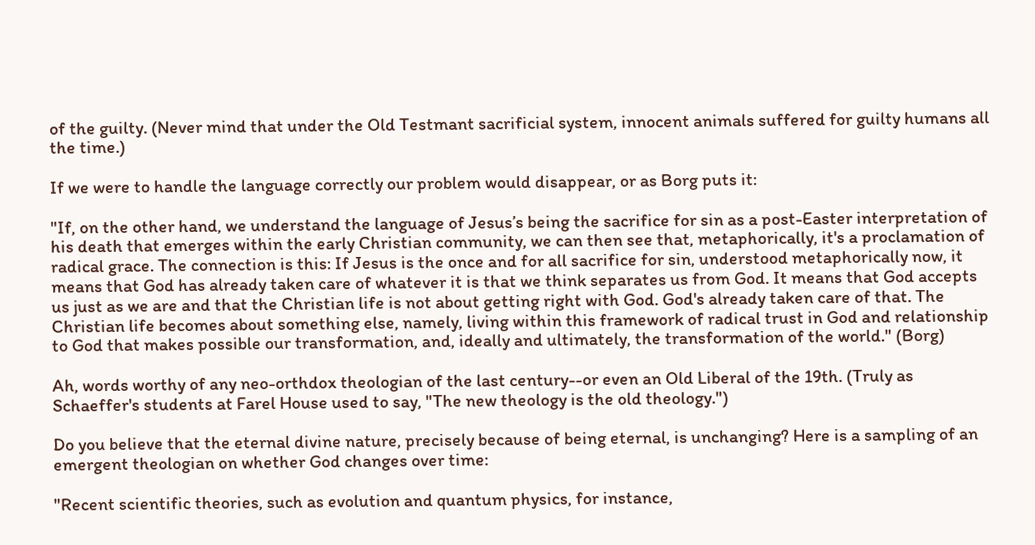of the guilty. (Never mind that under the Old Testmant sacrificial system, innocent animals suffered for guilty humans all the time.)

If we were to handle the language correctly our problem would disappear, or as Borg puts it:

"If, on the other hand, we understand the language of Jesus’s being the sacrifice for sin as a post-Easter interpretation of his death that emerges within the early Christian community, we can then see that, metaphorically, it's a proclamation of radical grace. The connection is this: If Jesus is the once and for all sacrifice for sin, understood metaphorically now, it means that God has already taken care of whatever it is that we think separates us from God. It means that God accepts us just as we are and that the Christian life is not about getting right with God. God's already taken care of that. The Christian life becomes about something else, namely, living within this framework of radical trust in God and relationship to God that makes possible our transformation, and, ideally and ultimately, the transformation of the world." (Borg)

Ah, words worthy of any neo-orthdox theologian of the last century--or even an Old Liberal of the 19th. (Truly as Schaeffer's students at Farel House used to say, "The new theology is the old theology.")

Do you believe that the eternal divine nature, precisely because of being eternal, is unchanging? Here is a sampling of an emergent theologian on whether God changes over time:

"Recent scientific theories, such as evolution and quantum physics, for instance,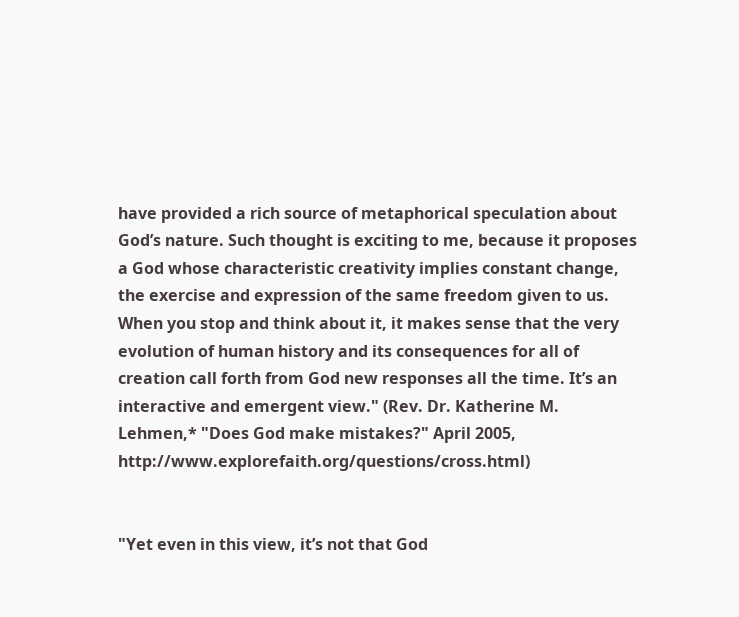have provided a rich source of metaphorical speculation about God’s nature. Such thought is exciting to me, because it proposes a God whose characteristic creativity implies constant change, the exercise and expression of the same freedom given to us. When you stop and think about it, it makes sense that the very evolution of human history and its consequences for all of creation call forth from God new responses all the time. It’s an interactive and emergent view." (Rev. Dr. Katherine M. Lehmen,* "Does God make mistakes?" April 2005, http://www.explorefaith.org/questions/cross.html)


"Yet even in this view, it’s not that God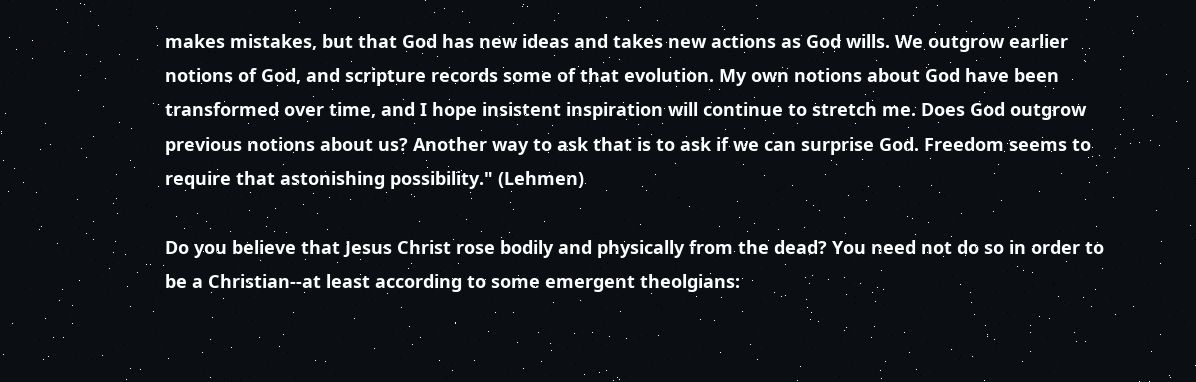makes mistakes, but that God has new ideas and takes new actions as God wills. We outgrow earlier notions of God, and scripture records some of that evolution. My own notions about God have been transformed over time, and I hope insistent inspiration will continue to stretch me. Does God outgrow previous notions about us? Another way to ask that is to ask if we can surprise God. Freedom seems to require that astonishing possibility." (Lehmen)

Do you believe that Jesus Christ rose bodily and physically from the dead? You need not do so in order to be a Christian--at least according to some emergent theolgians: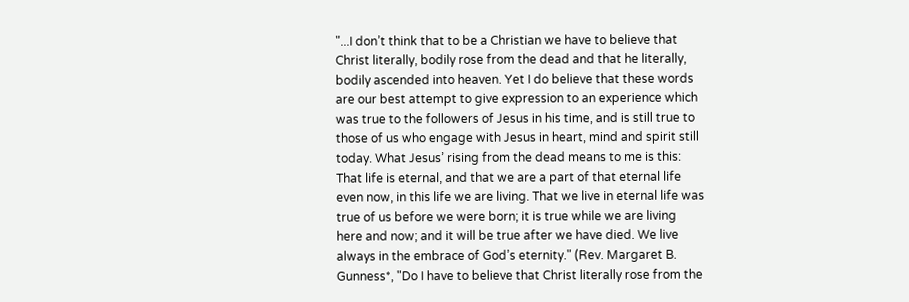"...I don’t think that to be a Christian we have to believe that Christ literally, bodily rose from the dead and that he literally, bodily ascended into heaven. Yet I do believe that these words are our best attempt to give expression to an experience which was true to the followers of Jesus in his time, and is still true to those of us who engage with Jesus in heart, mind and spirit still today. What Jesus’ rising from the dead means to me is this: That life is eternal, and that we are a part of that eternal life even now, in this life we are living. That we live in eternal life was true of us before we were born; it is true while we are living here and now; and it will be true after we have died. We live always in the embrace of God’s eternity." (Rev. Margaret B. Gunness*, "Do I have to believe that Christ literally rose from the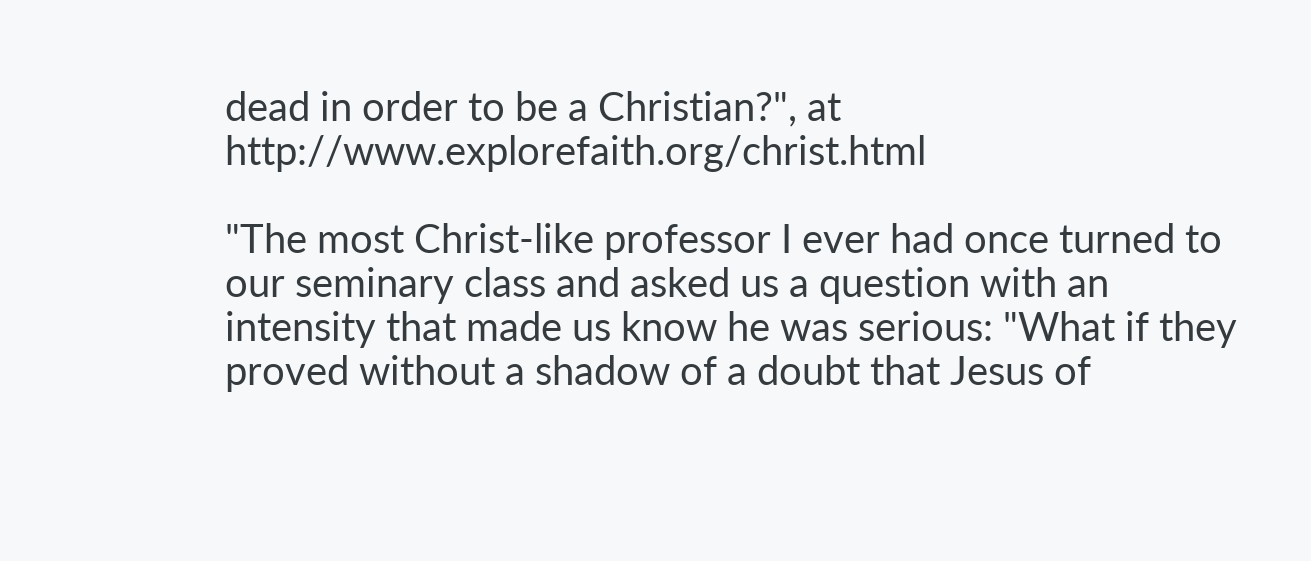dead in order to be a Christian?", at http://www.explorefaith.org/christ.html

"The most Christ-like professor I ever had once turned to our seminary class and asked us a question with an intensity that made us know he was serious: "What if they proved without a shadow of a doubt that Jesus of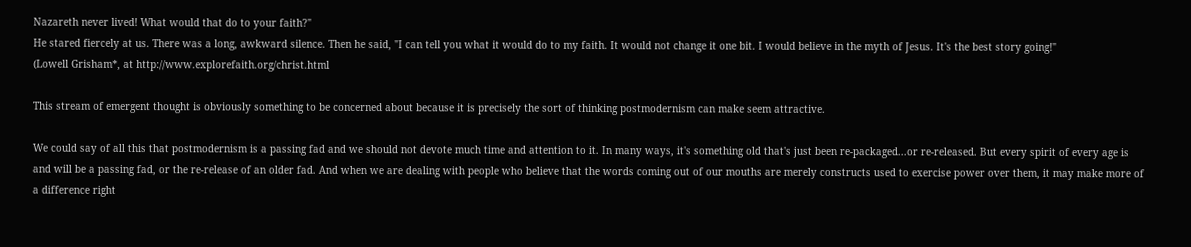Nazareth never lived! What would that do to your faith?"
He stared fiercely at us. There was a long, awkward silence. Then he said, "I can tell you what it would do to my faith. It would not change it one bit. I would believe in the myth of Jesus. It's the best story going!"
(Lowell Grisham*, at http://www.explorefaith.org/christ.html

This stream of emergent thought is obviously something to be concerned about because it is precisely the sort of thinking postmodernism can make seem attractive.

We could say of all this that postmodernism is a passing fad and we should not devote much time and attention to it. In many ways, it's something old that's just been re-packaged...or re-released. But every spirit of every age is and will be a passing fad, or the re-release of an older fad. And when we are dealing with people who believe that the words coming out of our mouths are merely constructs used to exercise power over them, it may make more of a difference right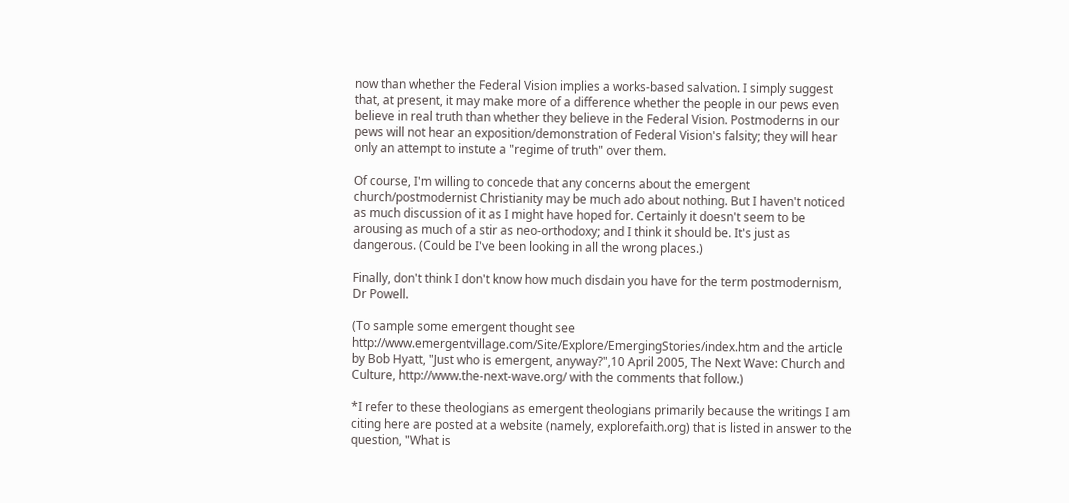now than whether the Federal Vision implies a works-based salvation. I simply suggest that, at present, it may make more of a difference whether the people in our pews even believe in real truth than whether they believe in the Federal Vision. Postmoderns in our pews will not hear an exposition/demonstration of Federal Vision's falsity; they will hear only an attempt to instute a "regime of truth" over them.

Of course, I'm willing to concede that any concerns about the emergent church/postmodernist Christianity may be much ado about nothing. But I haven't noticed as much discussion of it as I might have hoped for. Certainly it doesn't seem to be arousing as much of a stir as neo-orthodoxy; and I think it should be. It's just as dangerous. (Could be I've been looking in all the wrong places.)

Finally, don't think I don't know how much disdain you have for the term postmodernism, Dr Powell.

(To sample some emergent thought see http://www.emergentvillage.com/Site/Explore/EmergingStories/index.htm and the article by Bob Hyatt, "Just who is emergent, anyway?",10 April 2005, The Next Wave: Church and Culture, http://www.the-next-wave.org/ with the comments that follow.)

*I refer to these theologians as emergent theologians primarily because the writings I am citing here are posted at a website (namely, explorefaith.org) that is listed in answer to the question, "What is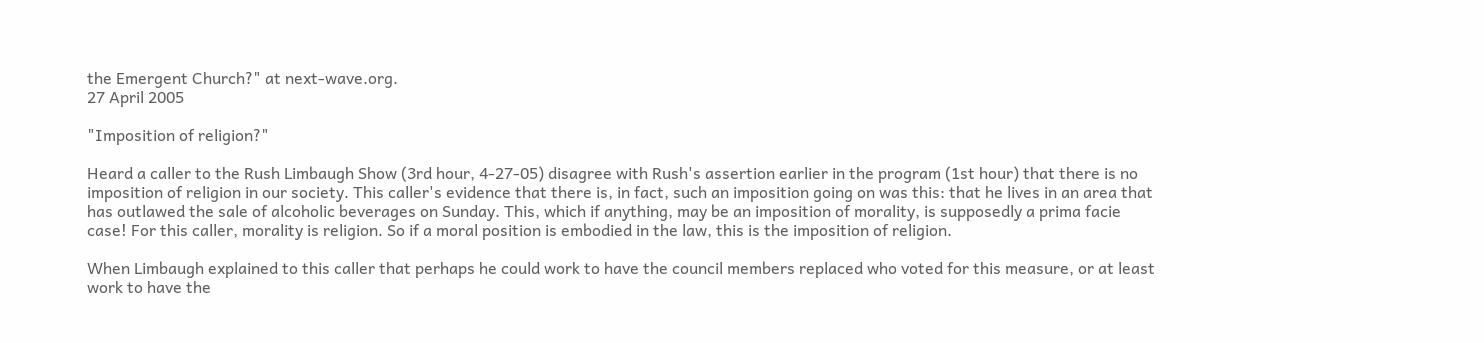the Emergent Church?" at next-wave.org.
27 April 2005

"Imposition of religion?"

Heard a caller to the Rush Limbaugh Show (3rd hour, 4-27-05) disagree with Rush's assertion earlier in the program (1st hour) that there is no imposition of religion in our society. This caller's evidence that there is, in fact, such an imposition going on was this: that he lives in an area that has outlawed the sale of alcoholic beverages on Sunday. This, which if anything, may be an imposition of morality, is supposedly a prima facie case! For this caller, morality is religion. So if a moral position is embodied in the law, this is the imposition of religion.

When Limbaugh explained to this caller that perhaps he could work to have the council members replaced who voted for this measure, or at least work to have the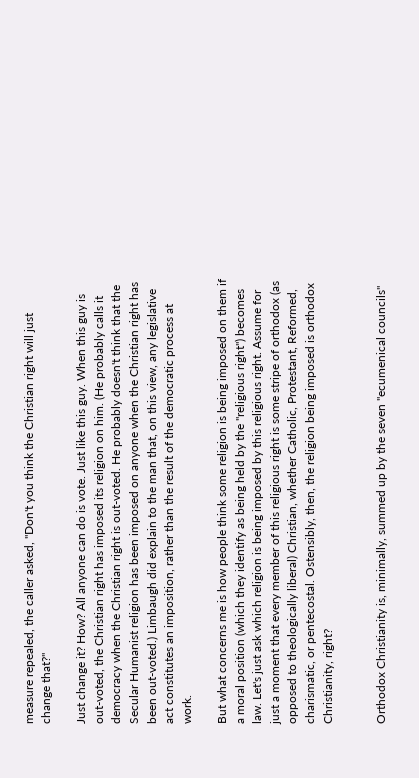measure repealed, the caller asked, "Don't you think the Christian right will just change that?"

Just change it? How? All anyone can do is vote. Just like this guy. When this guy is out-voted, the Christian right has imposed its religion on him. (He probably calls it democracy when the Christian right is out-voted. He probably doesn't think that the Secular Humanist religion has been imposed on anyone when the Christian right has been out-voted.) Limbaugh did explain to the man that, on this view, any legislative act constitutes an imposition, rather than the result of the democratic process at work.

But what concerns me is how people think some religion is being imposed on them if a moral position (which they identify as being held by the "religious right") becomes law. Let's just ask which religion is being imposed by this religious right. Assume for just a moment that every member of this religious right is some stripe of orthodox (as opposed to theologically liberal) Christian, whether Catholic, Protestant, Reformed, charismatic, or pentecostal. Ostensibly, then, the religion being imposed is orthodox Christianity, right?


Orthodox Christianity is, minimally, summed up by the seven "ecumenical councils"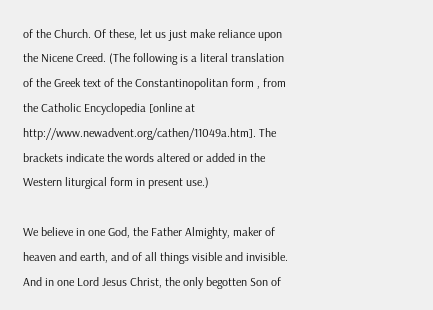of the Church. Of these, let us just make reliance upon the Nicene Creed. (The following is a literal translation of the Greek text of the Constantinopolitan form , from the Catholic Encyclopedia [online at http://www.newadvent.org/cathen/11049a.htm]. The brackets indicate the words altered or added in the Western liturgical form in present use.)

We believe in one God, the Father Almighty, maker of heaven and earth, and of all things visible and invisible. And in one Lord Jesus Christ, the only begotten Son of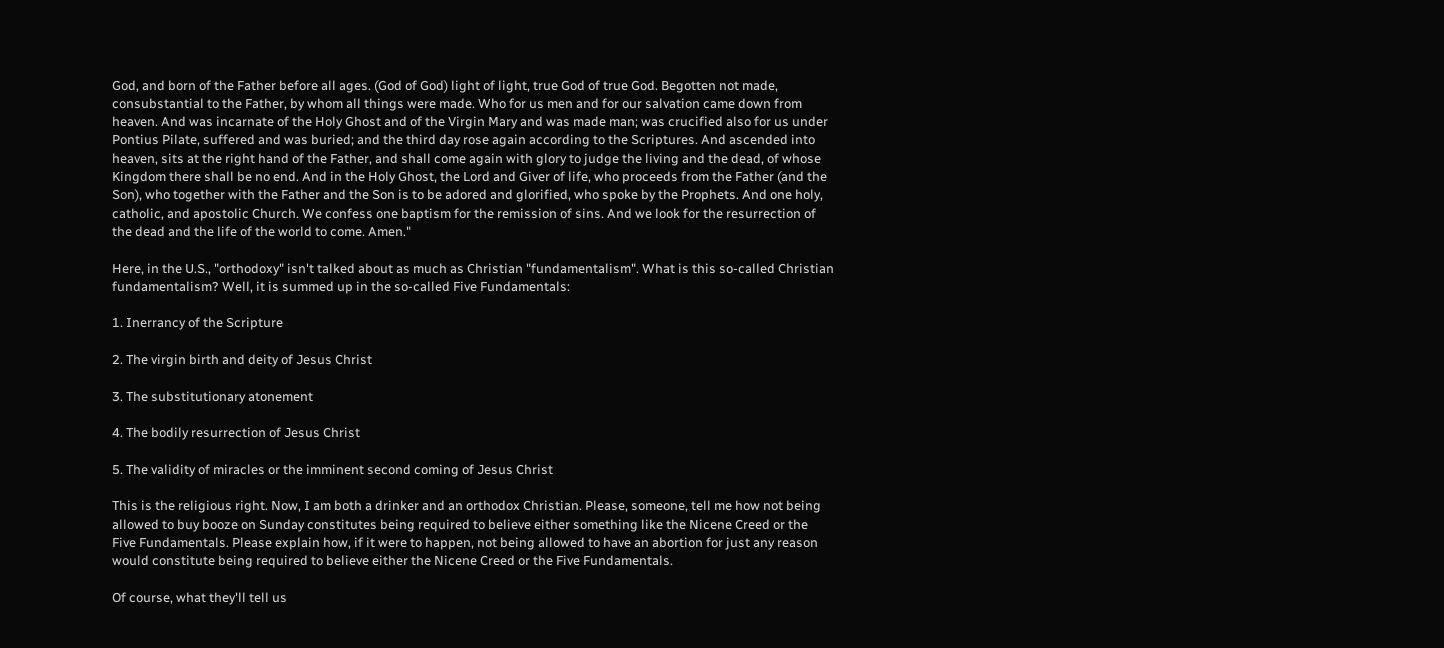God, and born of the Father before all ages. (God of God) light of light, true God of true God. Begotten not made, consubstantial to the Father, by whom all things were made. Who for us men and for our salvation came down from heaven. And was incarnate of the Holy Ghost and of the Virgin Mary and was made man; was crucified also for us under Pontius Pilate, suffered and was buried; and the third day rose again according to the Scriptures. And ascended into heaven, sits at the right hand of the Father, and shall come again with glory to judge the living and the dead, of whose Kingdom there shall be no end. And in the Holy Ghost, the Lord and Giver of life, who proceeds from the Father (and the Son), who together with the Father and the Son is to be adored and glorified, who spoke by the Prophets. And one holy, catholic, and apostolic Church. We confess one baptism for the remission of sins. And we look for the resurrection of the dead and the life of the world to come. Amen."

Here, in the U.S., "orthodoxy" isn't talked about as much as Christian "fundamentalism". What is this so-called Christian fundamentalism? Well, it is summed up in the so-called Five Fundamentals:

1. Inerrancy of the Scripture

2. The virgin birth and deity of Jesus Christ

3. The substitutionary atonement

4. The bodily resurrection of Jesus Christ

5. The validity of miracles or the imminent second coming of Jesus Christ

This is the religious right. Now, I am both a drinker and an orthodox Christian. Please, someone, tell me how not being allowed to buy booze on Sunday constitutes being required to believe either something like the Nicene Creed or the Five Fundamentals. Please explain how, if it were to happen, not being allowed to have an abortion for just any reason would constitute being required to believe either the Nicene Creed or the Five Fundamentals.

Of course, what they'll tell us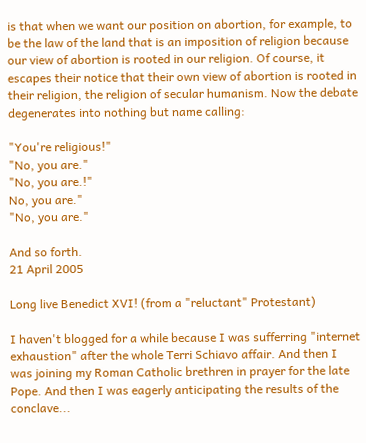is that when we want our position on abortion, for example, to be the law of the land that is an imposition of religion because our view of abortion is rooted in our religion. Of course, it escapes their notice that their own view of abortion is rooted in their religion, the religion of secular humanism. Now the debate degenerates into nothing but name calling:

"You're religious!"
"No, you are."
"No, you are.!"
No, you are."
"No, you are."

And so forth.
21 April 2005

Long live Benedict XVI! (from a "reluctant" Protestant)

I haven't blogged for a while because I was sufferring "internet exhaustion" after the whole Terri Schiavo affair. And then I was joining my Roman Catholic brethren in prayer for the late Pope. And then I was eagerly anticipating the results of the conclave...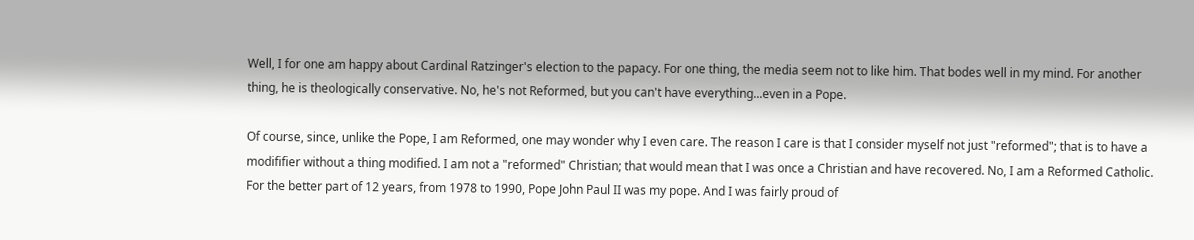Well, I for one am happy about Cardinal Ratzinger's election to the papacy. For one thing, the media seem not to like him. That bodes well in my mind. For another thing, he is theologically conservative. No, he's not Reformed, but you can't have everything...even in a Pope.

Of course, since, unlike the Pope, I am Reformed, one may wonder why I even care. The reason I care is that I consider myself not just "reformed"; that is to have a modififier without a thing modified. I am not a "reformed" Christian; that would mean that I was once a Christian and have recovered. No, I am a Reformed Catholic. For the better part of 12 years, from 1978 to 1990, Pope John Paul II was my pope. And I was fairly proud of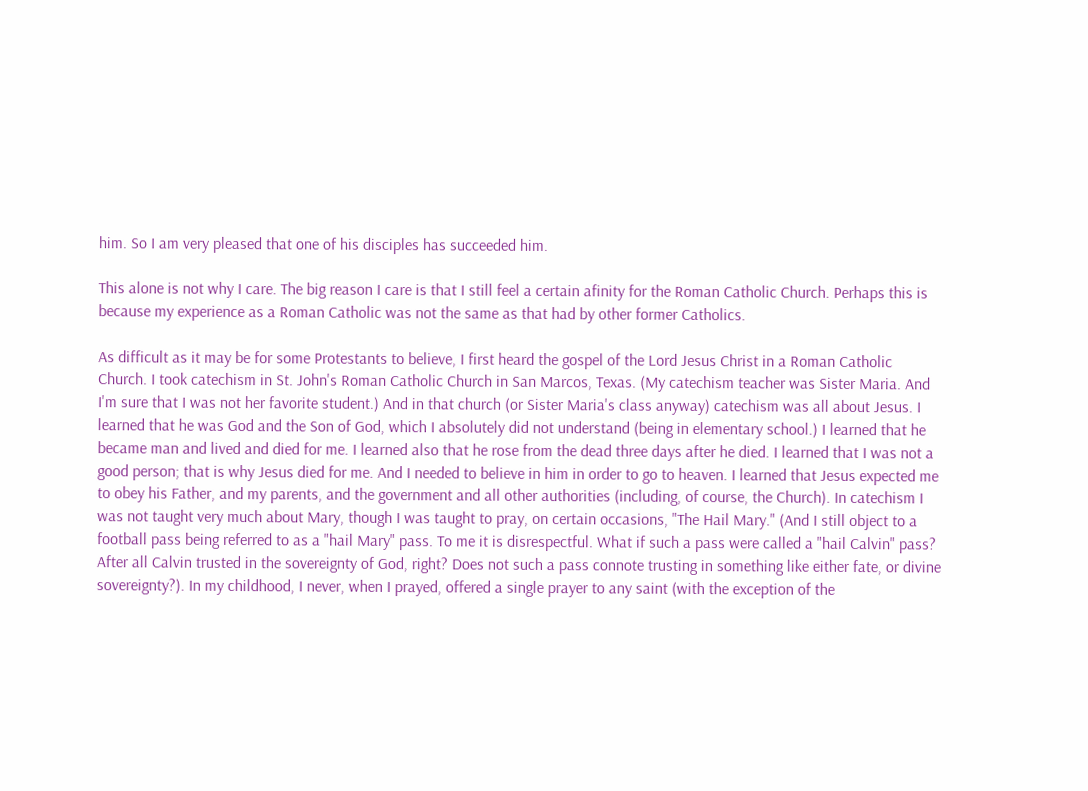him. So I am very pleased that one of his disciples has succeeded him.

This alone is not why I care. The big reason I care is that I still feel a certain afinity for the Roman Catholic Church. Perhaps this is because my experience as a Roman Catholic was not the same as that had by other former Catholics.

As difficult as it may be for some Protestants to believe, I first heard the gospel of the Lord Jesus Christ in a Roman Catholic Church. I took catechism in St. John's Roman Catholic Church in San Marcos, Texas. (My catechism teacher was Sister Maria. And I'm sure that I was not her favorite student.) And in that church (or Sister Maria's class anyway) catechism was all about Jesus. I learned that he was God and the Son of God, which I absolutely did not understand (being in elementary school.) I learned that he became man and lived and died for me. I learned also that he rose from the dead three days after he died. I learned that I was not a good person; that is why Jesus died for me. And I needed to believe in him in order to go to heaven. I learned that Jesus expected me to obey his Father, and my parents, and the government and all other authorities (including, of course, the Church). In catechism I was not taught very much about Mary, though I was taught to pray, on certain occasions, "The Hail Mary." (And I still object to a football pass being referred to as a "hail Mary" pass. To me it is disrespectful. What if such a pass were called a "hail Calvin" pass? After all Calvin trusted in the sovereignty of God, right? Does not such a pass connote trusting in something like either fate, or divine sovereignty?). In my childhood, I never, when I prayed, offered a single prayer to any saint (with the exception of the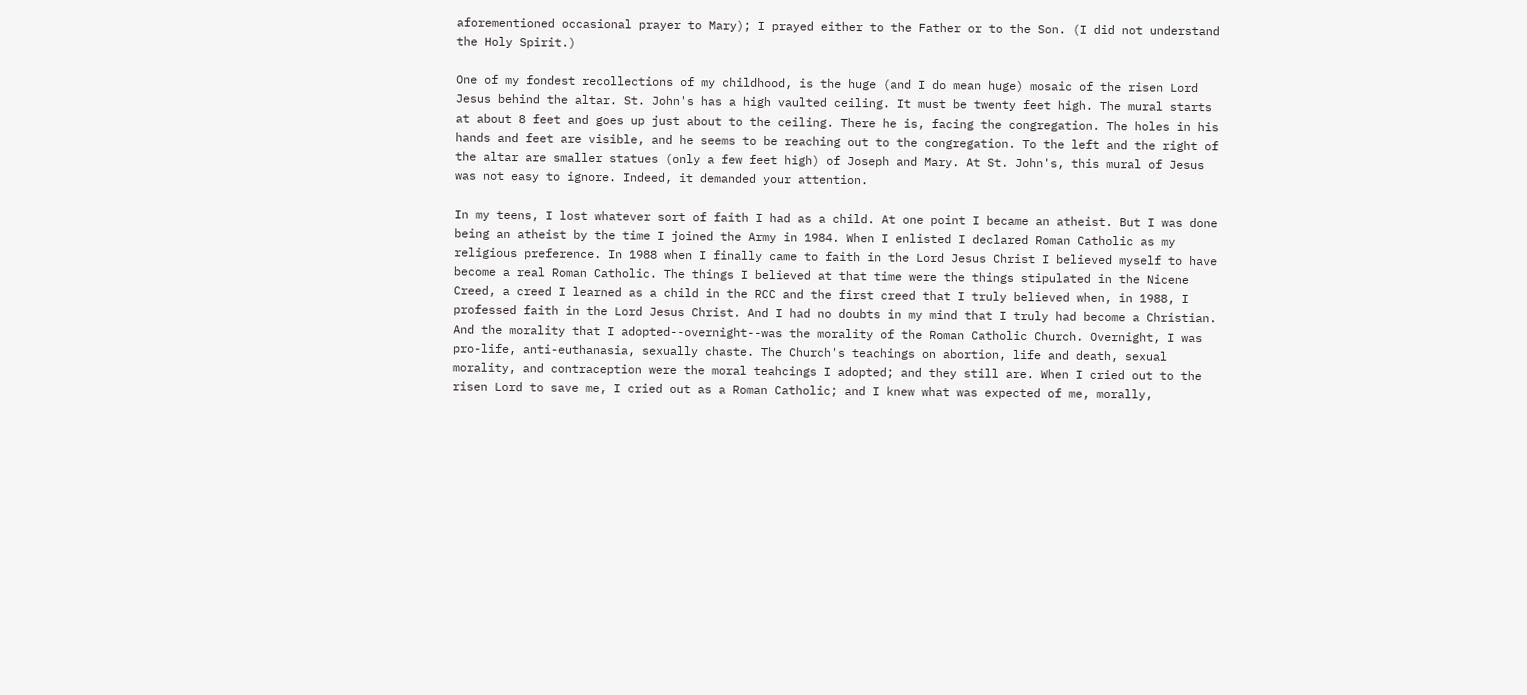aforementioned occasional prayer to Mary); I prayed either to the Father or to the Son. (I did not understand the Holy Spirit.)

One of my fondest recollections of my childhood, is the huge (and I do mean huge) mosaic of the risen Lord Jesus behind the altar. St. John's has a high vaulted ceiling. It must be twenty feet high. The mural starts at about 8 feet and goes up just about to the ceiling. There he is, facing the congregation. The holes in his hands and feet are visible, and he seems to be reaching out to the congregation. To the left and the right of the altar are smaller statues (only a few feet high) of Joseph and Mary. At St. John's, this mural of Jesus was not easy to ignore. Indeed, it demanded your attention.

In my teens, I lost whatever sort of faith I had as a child. At one point I became an atheist. But I was done being an atheist by the time I joined the Army in 1984. When I enlisted I declared Roman Catholic as my religious preference. In 1988 when I finally came to faith in the Lord Jesus Christ I believed myself to have become a real Roman Catholic. The things I believed at that time were the things stipulated in the Nicene Creed, a creed I learned as a child in the RCC and the first creed that I truly believed when, in 1988, I professed faith in the Lord Jesus Christ. And I had no doubts in my mind that I truly had become a Christian. And the morality that I adopted--overnight--was the morality of the Roman Catholic Church. Overnight, I was pro-life, anti-euthanasia, sexually chaste. The Church's teachings on abortion, life and death, sexual morality, and contraception were the moral teahcings I adopted; and they still are. When I cried out to the risen Lord to save me, I cried out as a Roman Catholic; and I knew what was expected of me, morally,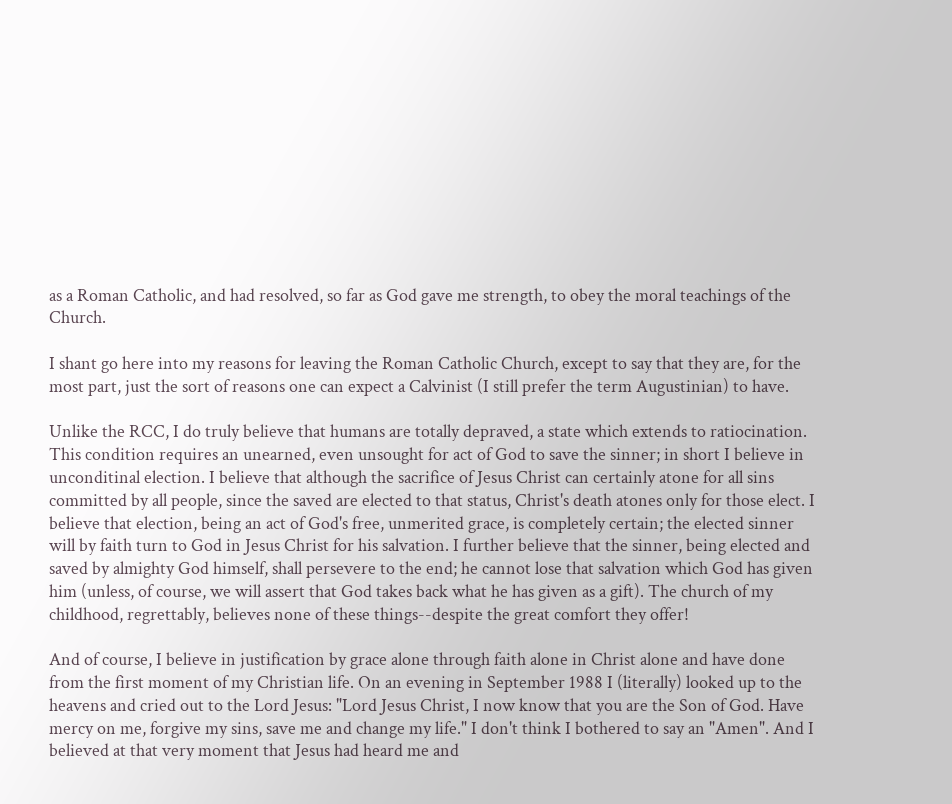as a Roman Catholic, and had resolved, so far as God gave me strength, to obey the moral teachings of the Church.

I shant go here into my reasons for leaving the Roman Catholic Church, except to say that they are, for the most part, just the sort of reasons one can expect a Calvinist (I still prefer the term Augustinian) to have.

Unlike the RCC, I do truly believe that humans are totally depraved, a state which extends to ratiocination. This condition requires an unearned, even unsought for act of God to save the sinner; in short I believe in unconditinal election. I believe that although the sacrifice of Jesus Christ can certainly atone for all sins committed by all people, since the saved are elected to that status, Christ's death atones only for those elect. I believe that election, being an act of God's free, unmerited grace, is completely certain; the elected sinner will by faith turn to God in Jesus Christ for his salvation. I further believe that the sinner, being elected and saved by almighty God himself, shall persevere to the end; he cannot lose that salvation which God has given him (unless, of course, we will assert that God takes back what he has given as a gift). The church of my childhood, regrettably, believes none of these things--despite the great comfort they offer!

And of course, I believe in justification by grace alone through faith alone in Christ alone and have done from the first moment of my Christian life. On an evening in September 1988 I (literally) looked up to the heavens and cried out to the Lord Jesus: "Lord Jesus Christ, I now know that you are the Son of God. Have mercy on me, forgive my sins, save me and change my life." I don't think I bothered to say an "Amen". And I believed at that very moment that Jesus had heard me and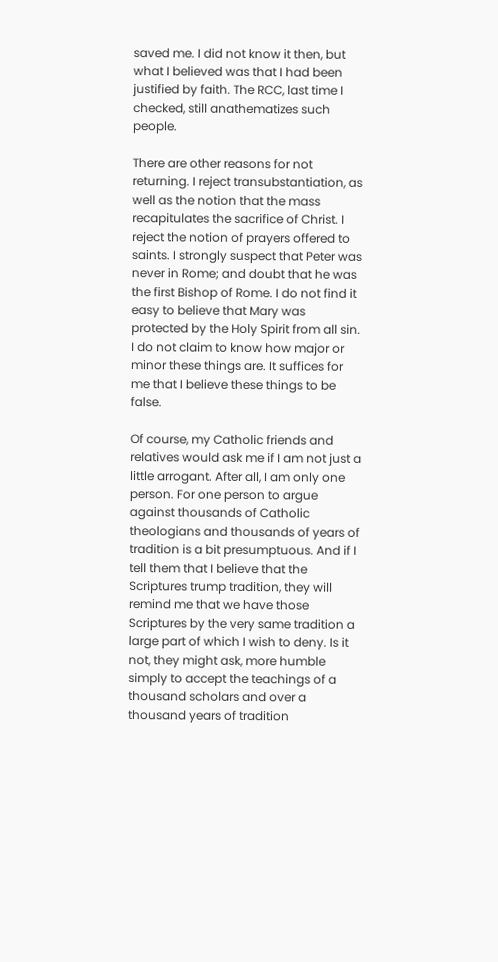saved me. I did not know it then, but what I believed was that I had been justified by faith. The RCC, last time I checked, still anathematizes such people.

There are other reasons for not returning. I reject transubstantiation, as well as the notion that the mass recapitulates the sacrifice of Christ. I reject the notion of prayers offered to saints. I strongly suspect that Peter was never in Rome; and doubt that he was the first Bishop of Rome. I do not find it easy to believe that Mary was protected by the Holy Spirit from all sin. I do not claim to know how major or minor these things are. It suffices for me that I believe these things to be false.

Of course, my Catholic friends and relatives would ask me if I am not just a little arrogant. After all, I am only one person. For one person to argue against thousands of Catholic theologians and thousands of years of tradition is a bit presumptuous. And if I tell them that I believe that the Scriptures trump tradition, they will remind me that we have those Scriptures by the very same tradition a large part of which I wish to deny. Is it not, they might ask, more humble simply to accept the teachings of a thousand scholars and over a thousand years of tradition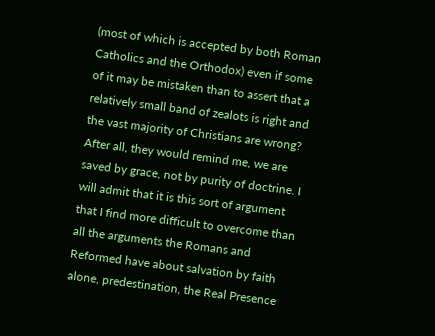(most of which is accepted by both Roman Catholics and the Orthodox) even if some of it may be mistaken than to assert that a relatively small band of zealots is right and the vast majority of Christians are wrong? After all, they would remind me, we are saved by grace, not by purity of doctrine. I will admit that it is this sort of argument that I find more difficult to overcome than all the arguments the Romans and Reformed have about salvation by faith alone, predestination, the Real Presence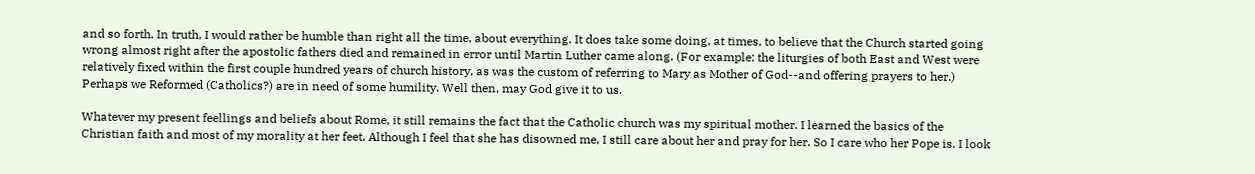and so forth. In truth, I would rather be humble than right all the time, about everything. It does take some doing, at times, to believe that the Church started going wrong almost right after the apostolic fathers died and remained in error until Martin Luther came along. (For example: the liturgies of both East and West were relatively fixed within the first couple hundred years of church history, as was the custom of referring to Mary as Mother of God--and offering prayers to her.)
Perhaps we Reformed (Catholics?) are in need of some humility. Well then, may God give it to us.

Whatever my present feellings and beliefs about Rome, it still remains the fact that the Catholic church was my spiritual mother. I learned the basics of the Christian faith and most of my morality at her feet. Although I feel that she has disowned me, I still care about her and pray for her. So I care who her Pope is. I look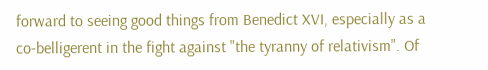forward to seeing good things from Benedict XVI, especially as a co-belligerent in the fight against "the tyranny of relativism". Of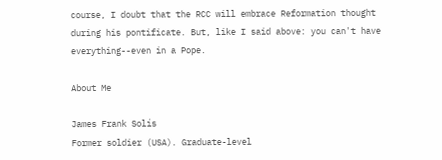course, I doubt that the RCC will embrace Reformation thought during his pontificate. But, like I said above: you can't have everything--even in a Pope.

About Me

James Frank Solís
Former soldier (USA). Graduate-level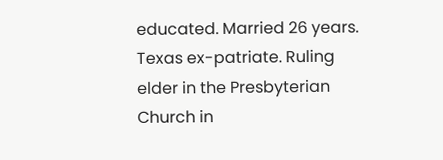educated. Married 26 years. Texas ex-patriate. Ruling elder in the Presbyterian Church in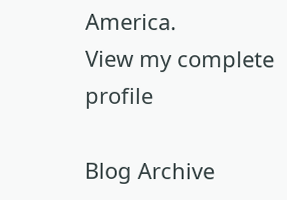America.
View my complete profile

Blog Archive